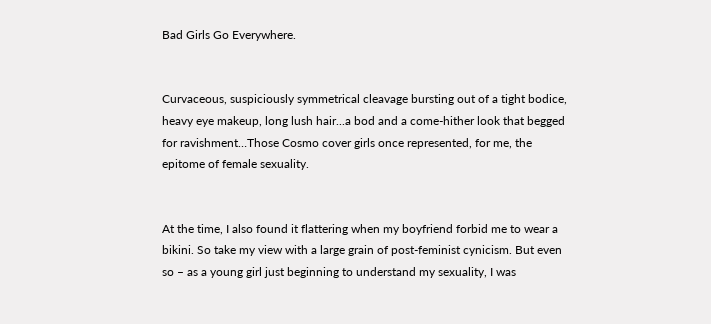Bad Girls Go Everywhere.


Curvaceous, suspiciously symmetrical cleavage bursting out of a tight bodice, heavy eye makeup, long lush hair...a bod and a come-hither look that begged for ravishment…Those Cosmo cover girls once represented, for me, the epitome of female sexuality.


At the time, I also found it flattering when my boyfriend forbid me to wear a bikini. So take my view with a large grain of post-feminist cynicism. But even so – as a young girl just beginning to understand my sexuality, I was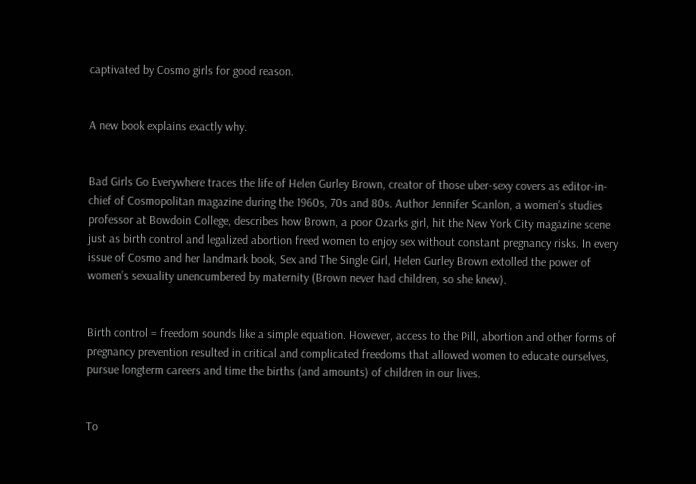captivated by Cosmo girls for good reason.


A new book explains exactly why.


Bad Girls Go Everywhere traces the life of Helen Gurley Brown, creator of those uber-sexy covers as editor-in-chief of Cosmopolitan magazine during the 1960s, 70s and 80s. Author Jennifer Scanlon, a women’s studies professor at Bowdoin College, describes how Brown, a poor Ozarks girl, hit the New York City magazine scene just as birth control and legalized abortion freed women to enjoy sex without constant pregnancy risks. In every issue of Cosmo and her landmark book, Sex and The Single Girl, Helen Gurley Brown extolled the power of women’s sexuality unencumbered by maternity (Brown never had children, so she knew).


Birth control = freedom sounds like a simple equation. However, access to the Pill, abortion and other forms of pregnancy prevention resulted in critical and complicated freedoms that allowed women to educate ourselves, pursue longterm careers and time the births (and amounts) of children in our lives.


To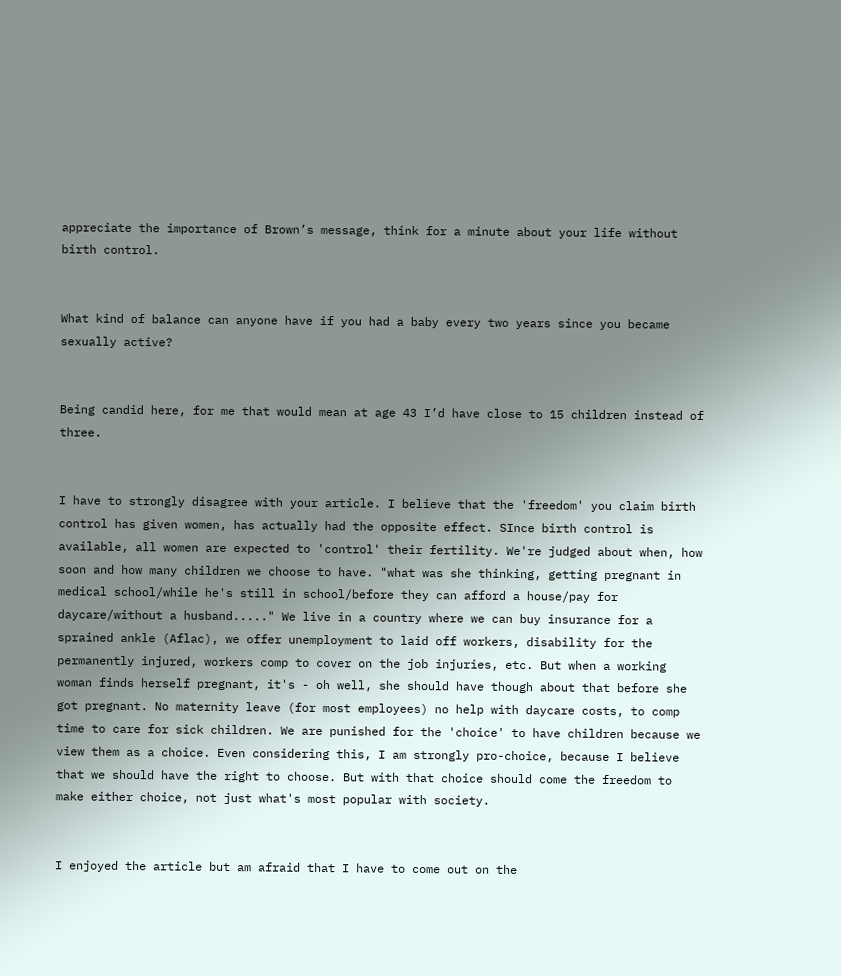appreciate the importance of Brown’s message, think for a minute about your life without birth control.


What kind of balance can anyone have if you had a baby every two years since you became sexually active?


Being candid here, for me that would mean at age 43 I’d have close to 15 children instead of three.


I have to strongly disagree with your article. I believe that the 'freedom' you claim birth control has given women, has actually had the opposite effect. SInce birth control is available, all women are expected to 'control' their fertility. We're judged about when, how soon and how many children we choose to have. "what was she thinking, getting pregnant in medical school/while he's still in school/before they can afford a house/pay for daycare/without a husband....." We live in a country where we can buy insurance for a sprained ankle (Aflac), we offer unemployment to laid off workers, disability for the permanently injured, workers comp to cover on the job injuries, etc. But when a working woman finds herself pregnant, it's - oh well, she should have though about that before she got pregnant. No maternity leave (for most employees) no help with daycare costs, to comp time to care for sick children. We are punished for the 'choice' to have children because we view them as a choice. Even considering this, I am strongly pro-choice, because I believe that we should have the right to choose. But with that choice should come the freedom to make either choice, not just what's most popular with society.


I enjoyed the article but am afraid that I have to come out on the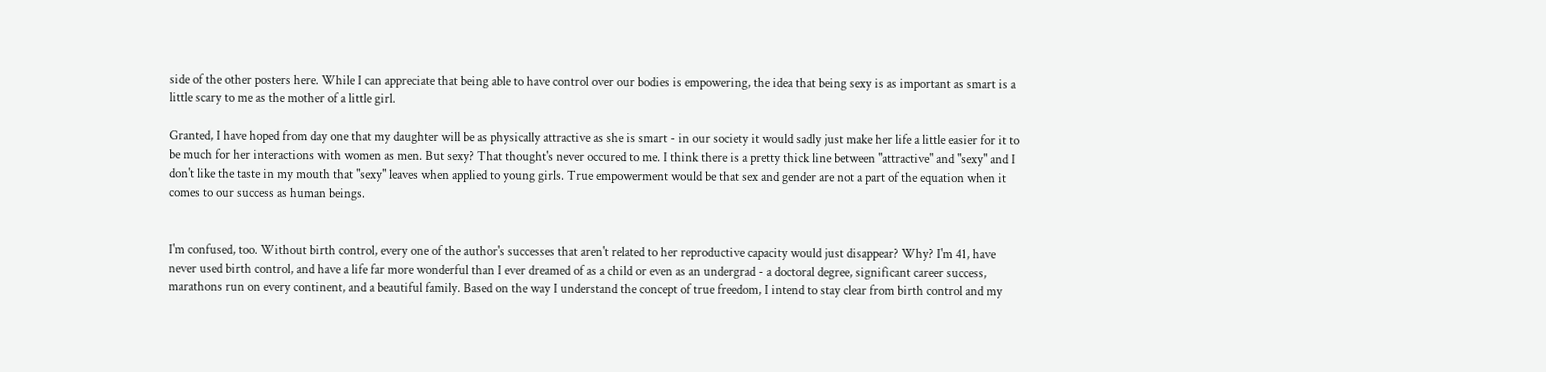side of the other posters here. While I can appreciate that being able to have control over our bodies is empowering, the idea that being sexy is as important as smart is a little scary to me as the mother of a little girl.

Granted, I have hoped from day one that my daughter will be as physically attractive as she is smart - in our society it would sadly just make her life a little easier for it to be much for her interactions with women as men. But sexy? That thought's never occured to me. I think there is a pretty thick line between "attractive" and "sexy" and I don't like the taste in my mouth that "sexy" leaves when applied to young girls. True empowerment would be that sex and gender are not a part of the equation when it comes to our success as human beings.


I'm confused, too. Without birth control, every one of the author's successes that aren't related to her reproductive capacity would just disappear? Why? I'm 41, have never used birth control, and have a life far more wonderful than I ever dreamed of as a child or even as an undergrad - a doctoral degree, significant career success, marathons run on every continent, and a beautiful family. Based on the way I understand the concept of true freedom, I intend to stay clear from birth control and my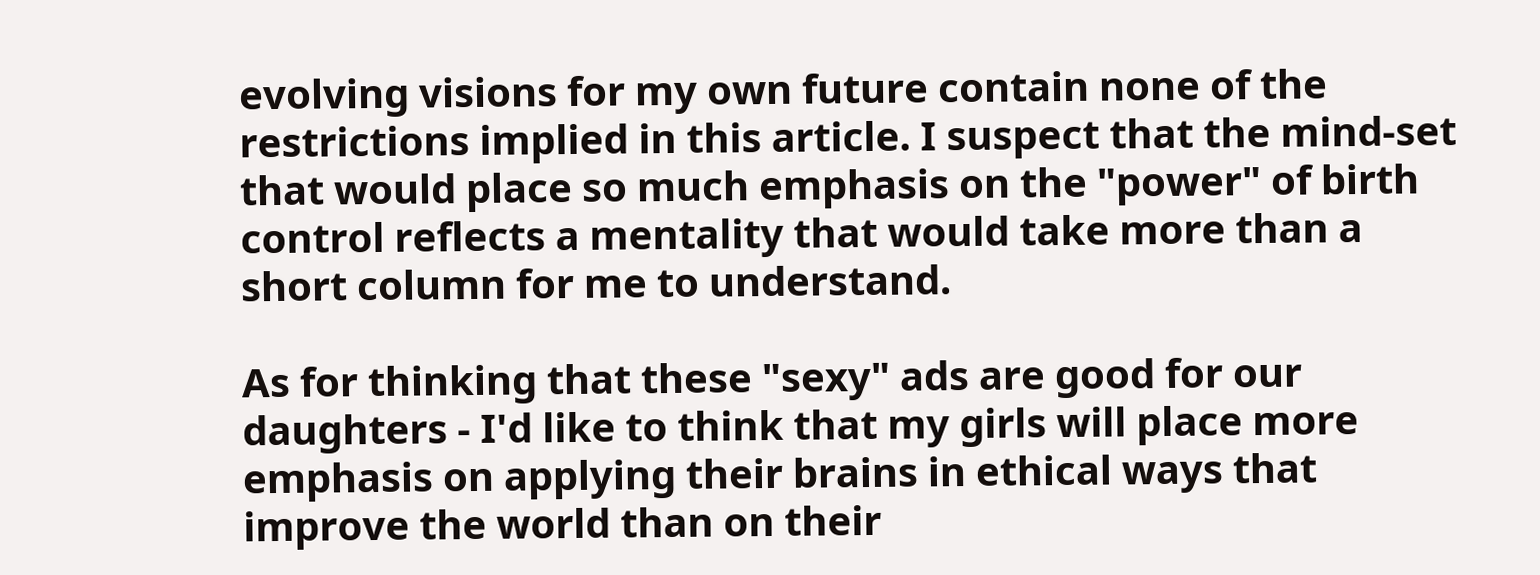evolving visions for my own future contain none of the restrictions implied in this article. I suspect that the mind-set that would place so much emphasis on the "power" of birth control reflects a mentality that would take more than a short column for me to understand.

As for thinking that these "sexy" ads are good for our daughters - I'd like to think that my girls will place more emphasis on applying their brains in ethical ways that improve the world than on their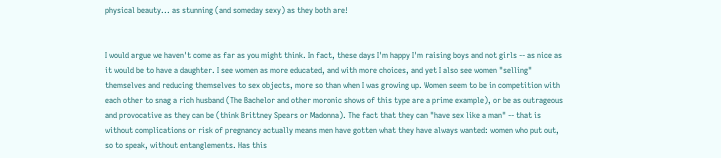physical beauty... as stunning (and someday sexy) as they both are!


I would argue we haven't come as far as you might think. In fact, these days I'm happy I'm raising boys and not girls -- as nice as it would be to have a daughter. I see women as more educated, and with more choices, and yet I also see women "selling" themselves and reducing themselves to sex objects, more so than when I was growing up. Women seem to be in competition with each other to snag a rich husband (The Bachelor and other moronic shows of this type are a prime example), or be as outrageous and provocative as they can be (think Brittney Spears or Madonna). The fact that they can "have sex like a man" -- that is without complications or risk of pregnancy actually means men have gotten what they have always wanted: women who put out, so to speak, without entanglements. Has this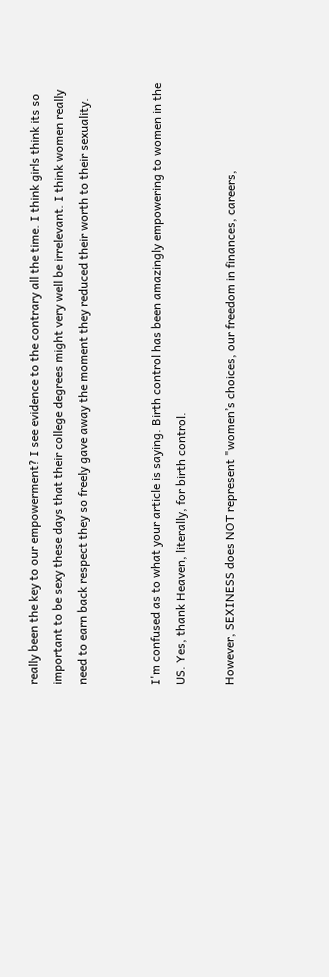really been the key to our empowerment? I see evidence to the contrary all the time. I think girls think its so important to be sexy these days that their college degrees might very well be irrelevant. I think women really need to earn back respect they so freely gave away the moment they reduced their worth to their sexuality.


I'm confused as to what your article is saying. Birth control has been amazingly empowering to women in the US. Yes, thank Heaven, literally, for birth control.

However, SEXINESS does NOT represent "women’s choices, our freedom in finances, careers,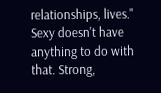relationships, lives." Sexy doesn't have anything to do with that. Strong,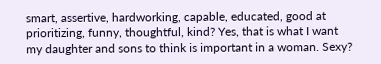smart, assertive, hardworking, capable, educated, good at prioritizing, funny, thoughtful, kind? Yes, that is what I want my daughter and sons to think is important in a woman. Sexy?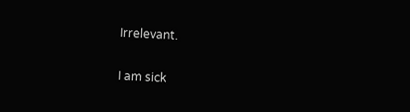Irrelevant.

I am sick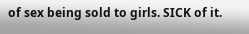of sex being sold to girls. SICK of it.